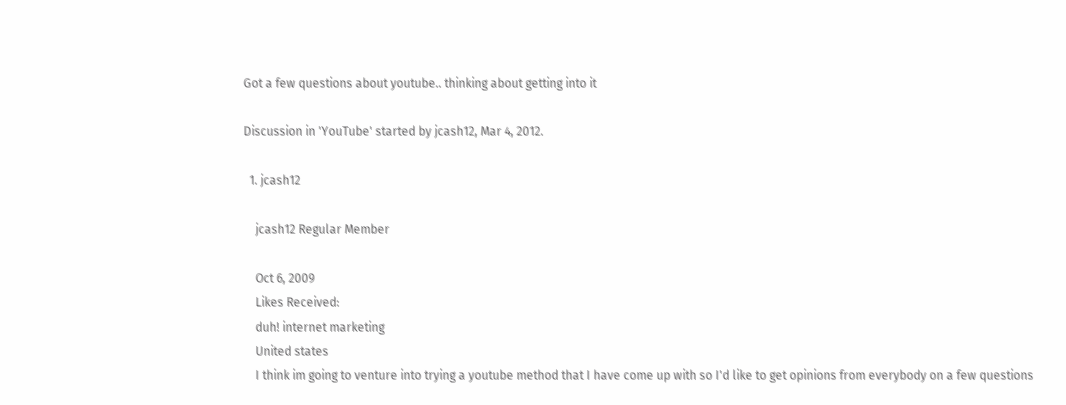Got a few questions about youtube.. thinking about getting into it

Discussion in 'YouTube' started by jcash12, Mar 4, 2012.

  1. jcash12

    jcash12 Regular Member

    Oct 6, 2009
    Likes Received:
    duh! internet marketing
    United states
    I think im going to venture into trying a youtube method that I have come up with so I'd like to get opinions from everybody on a few questions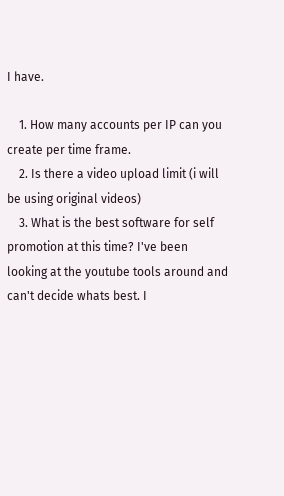I have.

    1. How many accounts per IP can you create per time frame.
    2. Is there a video upload limit (i will be using original videos)
    3. What is the best software for self promotion at this time? I've been looking at the youtube tools around and can't decide whats best. I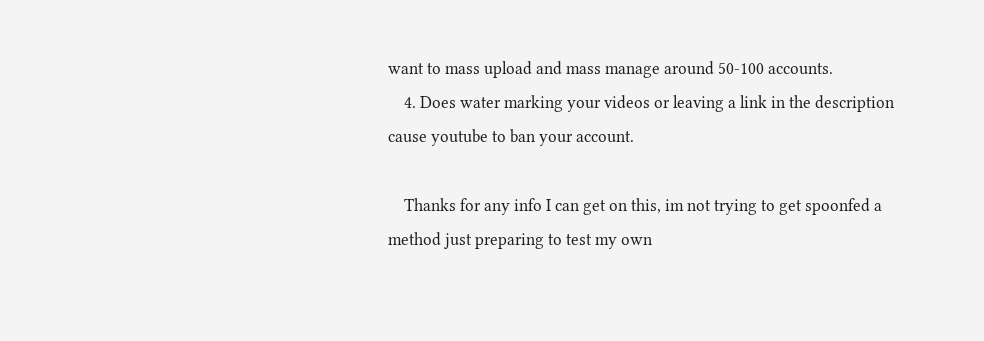want to mass upload and mass manage around 50-100 accounts.
    4. Does water marking your videos or leaving a link in the description cause youtube to ban your account.

    Thanks for any info I can get on this, im not trying to get spoonfed a method just preparing to test my own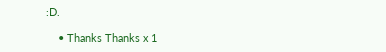:D.

    • Thanks Thanks x 1